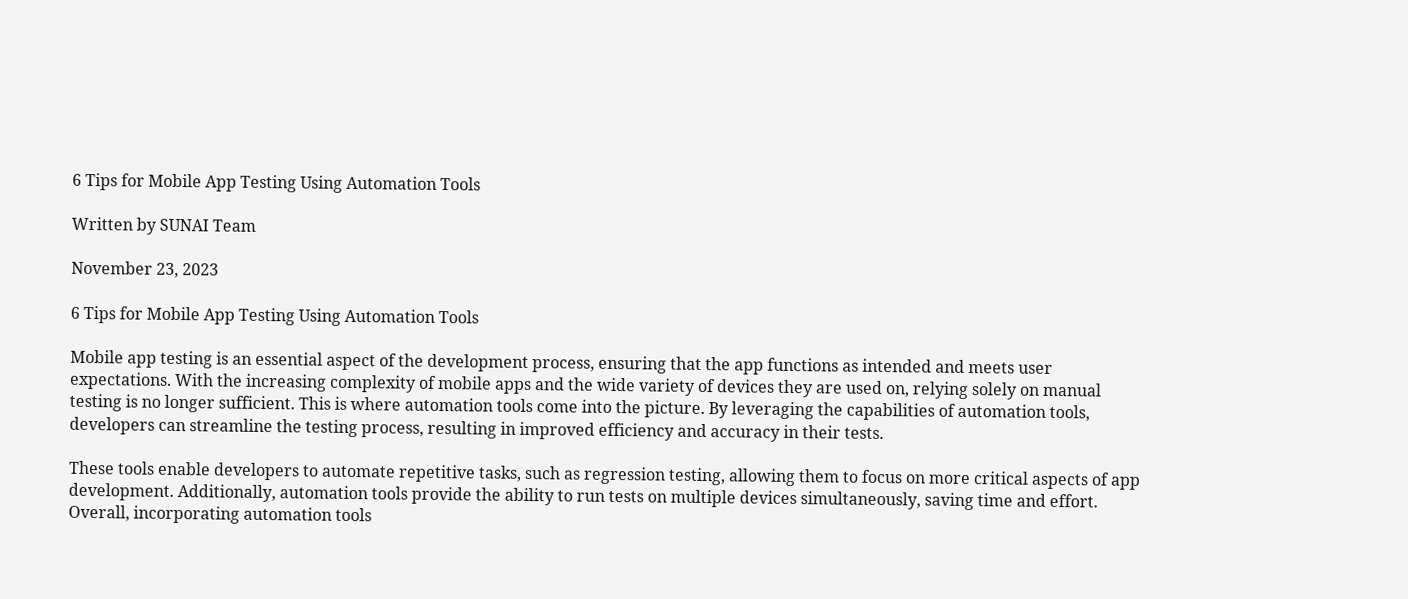6 Tips for Mobile App Testing Using Automation Tools

Written by SUNAI Team

November 23, 2023

6 Tips for Mobile App Testing Using Automation Tools

Mobile app testing is an essential aspect of the development process, ensuring that the app functions as intended and meets user expectations. With the increasing complexity of mobile apps and the wide variety of devices they are used on, relying solely on manual testing is no longer sufficient. This is where automation tools come into the picture. By leveraging the capabilities of automation tools, developers can streamline the testing process, resulting in improved efficiency and accuracy in their tests.

These tools enable developers to automate repetitive tasks, such as regression testing, allowing them to focus on more critical aspects of app development. Additionally, automation tools provide the ability to run tests on multiple devices simultaneously, saving time and effort. Overall, incorporating automation tools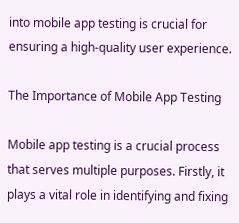into mobile app testing is crucial for ensuring a high-quality user experience.

The Importance of Mobile App Testing

Mobile app testing is a crucial process that serves multiple purposes. Firstly, it plays a vital role in identifying and fixing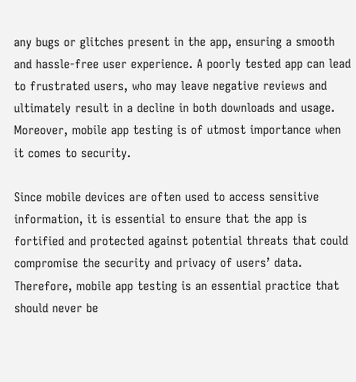any bugs or glitches present in the app, ensuring a smooth and hassle-free user experience. A poorly tested app can lead to frustrated users, who may leave negative reviews and ultimately result in a decline in both downloads and usage. Moreover, mobile app testing is of utmost importance when it comes to security.

Since mobile devices are often used to access sensitive information, it is essential to ensure that the app is fortified and protected against potential threats that could compromise the security and privacy of users’ data. Therefore, mobile app testing is an essential practice that should never be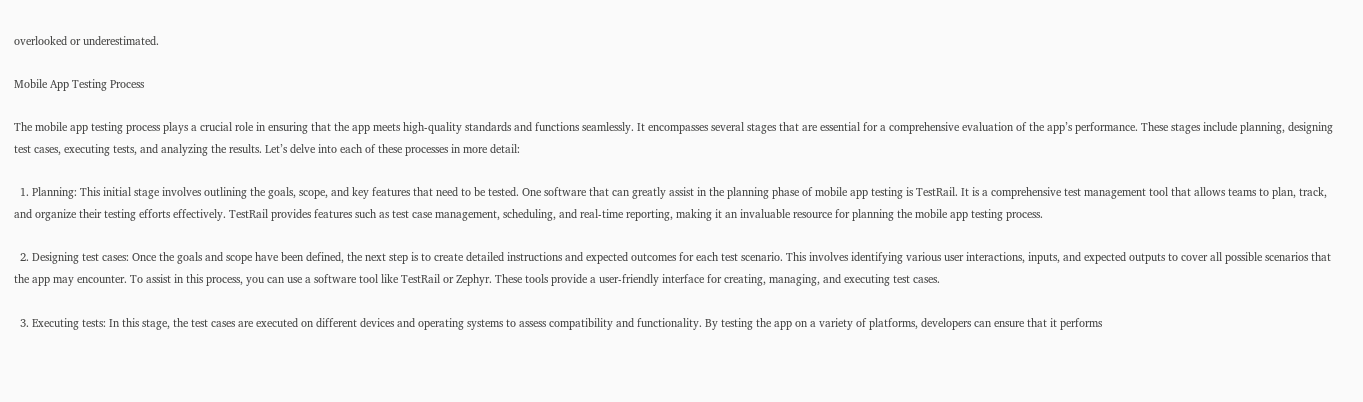overlooked or underestimated.

Mobile App Testing Process

The mobile app testing process plays a crucial role in ensuring that the app meets high-quality standards and functions seamlessly. It encompasses several stages that are essential for a comprehensive evaluation of the app’s performance. These stages include planning, designing test cases, executing tests, and analyzing the results. Let’s delve into each of these processes in more detail:

  1. Planning: This initial stage involves outlining the goals, scope, and key features that need to be tested. One software that can greatly assist in the planning phase of mobile app testing is TestRail. It is a comprehensive test management tool that allows teams to plan, track, and organize their testing efforts effectively. TestRail provides features such as test case management, scheduling, and real-time reporting, making it an invaluable resource for planning the mobile app testing process.

  2. Designing test cases: Once the goals and scope have been defined, the next step is to create detailed instructions and expected outcomes for each test scenario. This involves identifying various user interactions, inputs, and expected outputs to cover all possible scenarios that the app may encounter. To assist in this process, you can use a software tool like TestRail or Zephyr. These tools provide a user-friendly interface for creating, managing, and executing test cases.

  3. Executing tests: In this stage, the test cases are executed on different devices and operating systems to assess compatibility and functionality. By testing the app on a variety of platforms, developers can ensure that it performs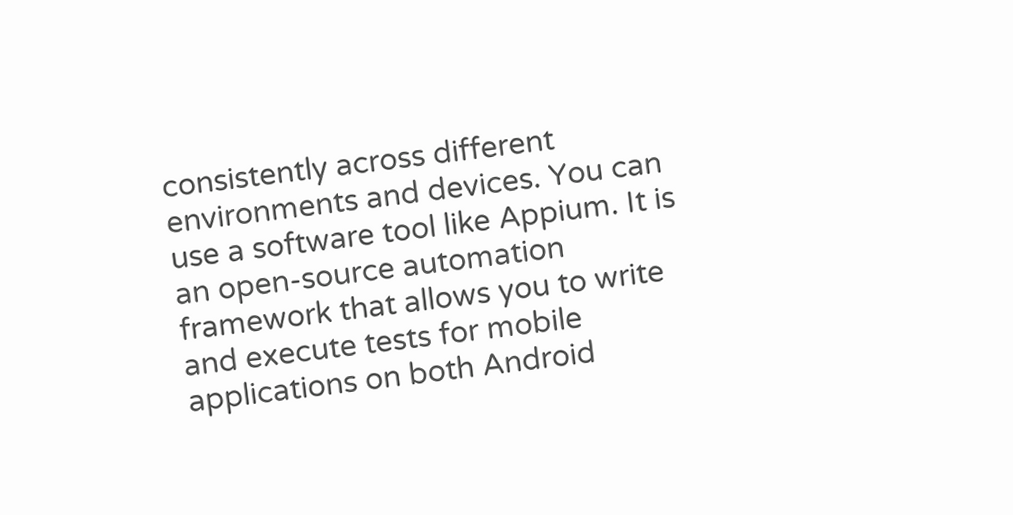consistently across different environments and devices. You can use a software tool like Appium. It is an open-source automation framework that allows you to write and execute tests for mobile applications on both Android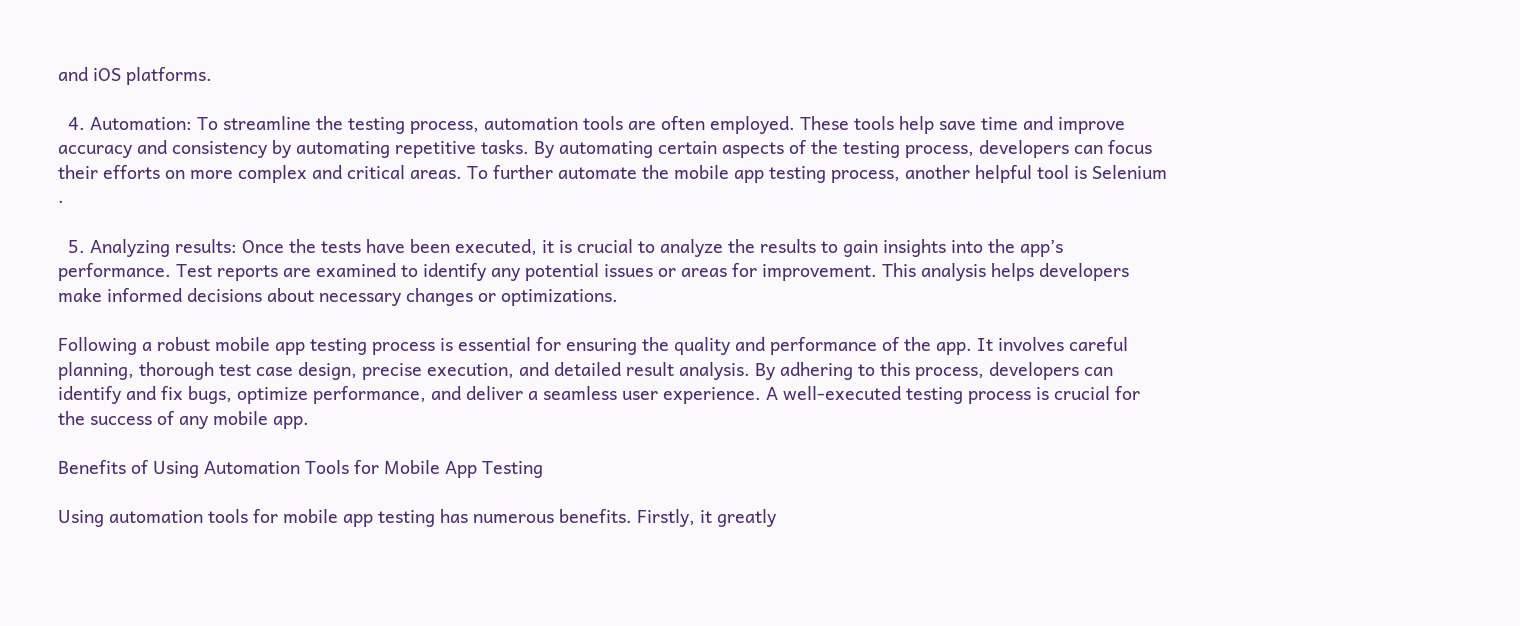and iOS platforms.

  4. Automation: To streamline the testing process, automation tools are often employed. These tools help save time and improve accuracy and consistency by automating repetitive tasks. By automating certain aspects of the testing process, developers can focus their efforts on more complex and critical areas. To further automate the mobile app testing process, another helpful tool is Selenium .

  5. Analyzing results: Once the tests have been executed, it is crucial to analyze the results to gain insights into the app’s performance. Test reports are examined to identify any potential issues or areas for improvement. This analysis helps developers make informed decisions about necessary changes or optimizations.

Following a robust mobile app testing process is essential for ensuring the quality and performance of the app. It involves careful planning, thorough test case design, precise execution, and detailed result analysis. By adhering to this process, developers can identify and fix bugs, optimize performance, and deliver a seamless user experience. A well-executed testing process is crucial for the success of any mobile app.

Benefits of Using Automation Tools for Mobile App Testing

Using automation tools for mobile app testing has numerous benefits. Firstly, it greatly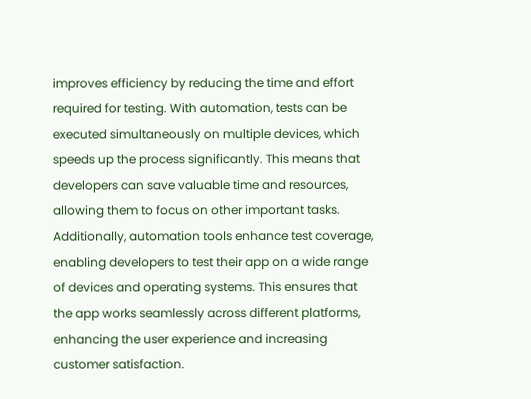improves efficiency by reducing the time and effort required for testing. With automation, tests can be executed simultaneously on multiple devices, which speeds up the process significantly. This means that developers can save valuable time and resources, allowing them to focus on other important tasks. Additionally, automation tools enhance test coverage, enabling developers to test their app on a wide range of devices and operating systems. This ensures that the app works seamlessly across different platforms, enhancing the user experience and increasing customer satisfaction.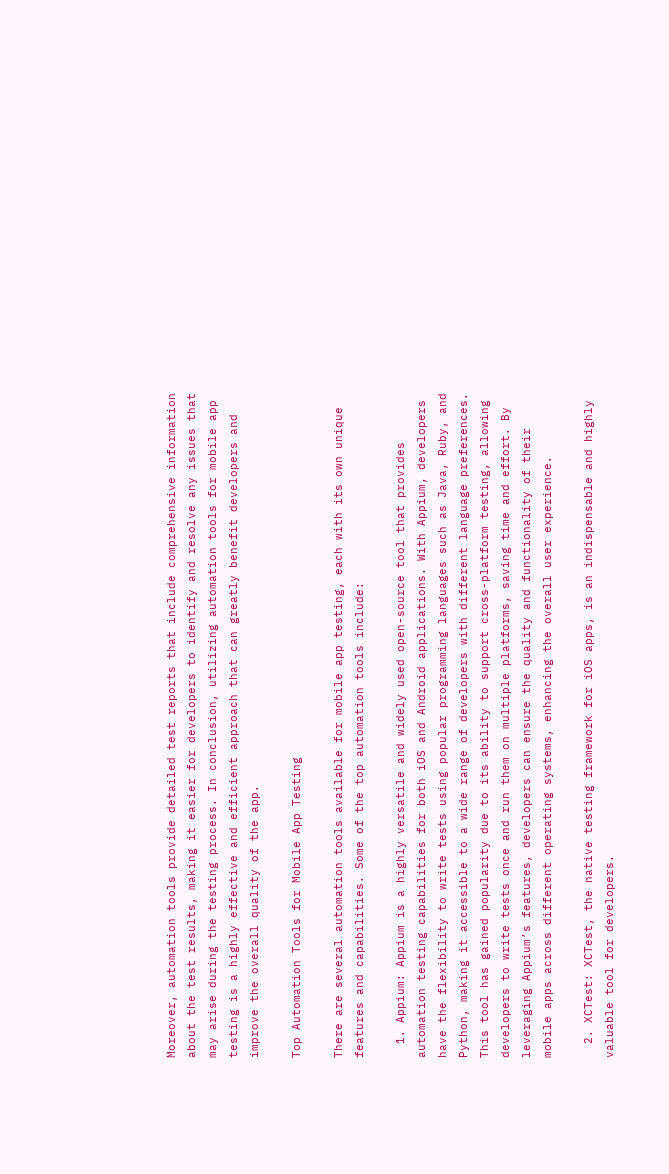Moreover, automation tools provide detailed test reports that include comprehensive information about the test results, making it easier for developers to identify and resolve any issues that may arise during the testing process. In conclusion, utilizing automation tools for mobile app testing is a highly effective and efficient approach that can greatly benefit developers and improve the overall quality of the app.

Top Automation Tools for Mobile App Testing

There are several automation tools available for mobile app testing, each with its own unique features and capabilities. Some of the top automation tools include:

  1. Appium: Appium is a highly versatile and widely used open-source tool that provides automation testing capabilities for both iOS and Android applications. With Appium, developers have the flexibility to write tests using popular programming languages such as Java, Ruby, and Python, making it accessible to a wide range of developers with different language preferences. This tool has gained popularity due to its ability to support cross-platform testing, allowing developers to write tests once and run them on multiple platforms, saving time and effort. By leveraging Appium’s features, developers can ensure the quality and functionality of their mobile apps across different operating systems, enhancing the overall user experience.

  2. XCTest: XCTest, the native testing framework for iOS apps, is an indispensable and highly valuable tool for developers.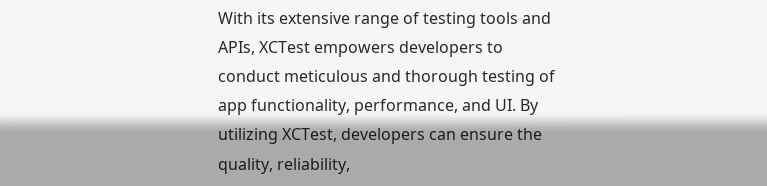With its extensive range of testing tools and APIs, XCTest empowers developers to conduct meticulous and thorough testing of app functionality, performance, and UI. By utilizing XCTest, developers can ensure the quality, reliability,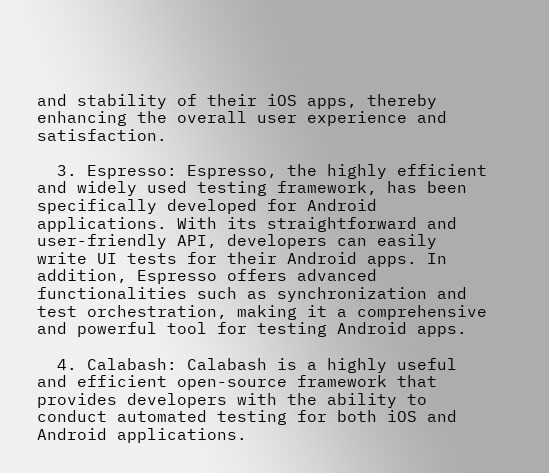and stability of their iOS apps, thereby enhancing the overall user experience and satisfaction.

  3. Espresso: Espresso, the highly efficient and widely used testing framework, has been specifically developed for Android applications. With its straightforward and user-friendly API, developers can easily write UI tests for their Android apps. In addition, Espresso offers advanced functionalities such as synchronization and test orchestration, making it a comprehensive and powerful tool for testing Android apps.

  4. Calabash: Calabash is a highly useful and efficient open-source framework that provides developers with the ability to conduct automated testing for both iOS and Android applications.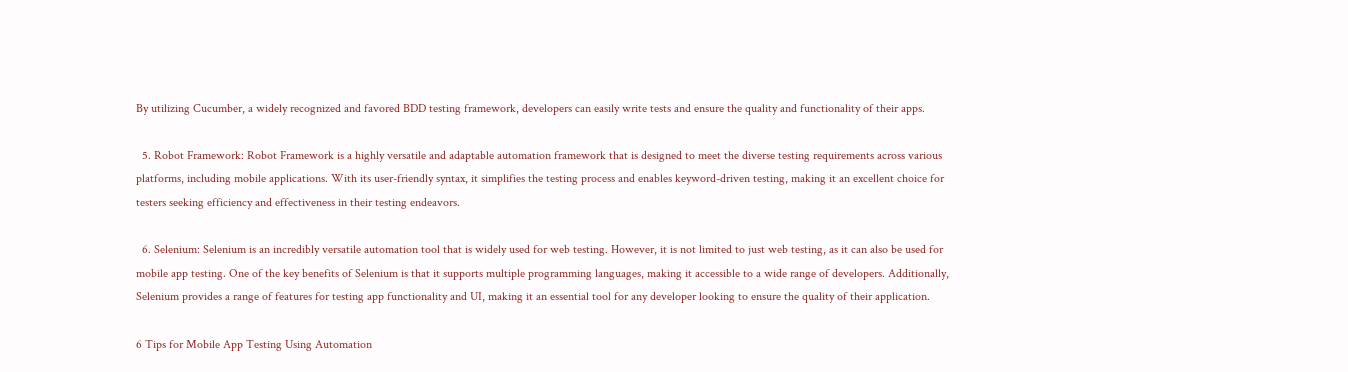By utilizing Cucumber, a widely recognized and favored BDD testing framework, developers can easily write tests and ensure the quality and functionality of their apps.

  5. Robot Framework: Robot Framework is a highly versatile and adaptable automation framework that is designed to meet the diverse testing requirements across various platforms, including mobile applications. With its user-friendly syntax, it simplifies the testing process and enables keyword-driven testing, making it an excellent choice for testers seeking efficiency and effectiveness in their testing endeavors.

  6. Selenium: Selenium is an incredibly versatile automation tool that is widely used for web testing. However, it is not limited to just web testing, as it can also be used for mobile app testing. One of the key benefits of Selenium is that it supports multiple programming languages, making it accessible to a wide range of developers. Additionally, Selenium provides a range of features for testing app functionality and UI, making it an essential tool for any developer looking to ensure the quality of their application.

6 Tips for Mobile App Testing Using Automation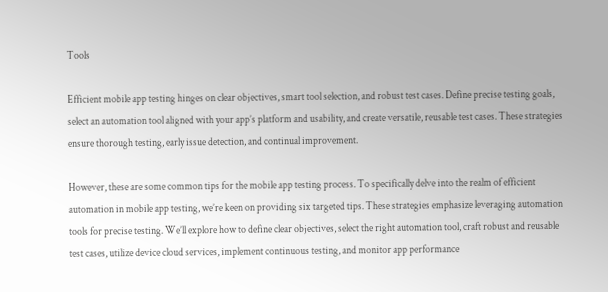Tools

Efficient mobile app testing hinges on clear objectives, smart tool selection, and robust test cases. Define precise testing goals, select an automation tool aligned with your app’s platform and usability, and create versatile, reusable test cases. These strategies ensure thorough testing, early issue detection, and continual improvement.

However, these are some common tips for the mobile app testing process. To specifically delve into the realm of efficient automation in mobile app testing, we’re keen on providing six targeted tips. These strategies emphasize leveraging automation tools for precise testing. We’ll explore how to define clear objectives, select the right automation tool, craft robust and reusable test cases, utilize device cloud services, implement continuous testing, and monitor app performance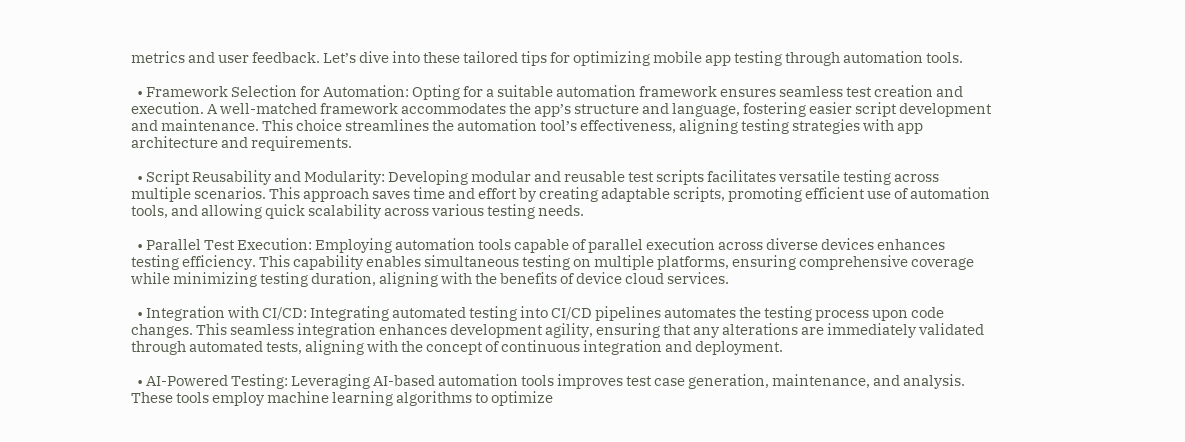metrics and user feedback. Let’s dive into these tailored tips for optimizing mobile app testing through automation tools.

  • Framework Selection for Automation: Opting for a suitable automation framework ensures seamless test creation and execution. A well-matched framework accommodates the app’s structure and language, fostering easier script development and maintenance. This choice streamlines the automation tool’s effectiveness, aligning testing strategies with app architecture and requirements.

  • Script Reusability and Modularity: Developing modular and reusable test scripts facilitates versatile testing across multiple scenarios. This approach saves time and effort by creating adaptable scripts, promoting efficient use of automation tools, and allowing quick scalability across various testing needs.

  • Parallel Test Execution: Employing automation tools capable of parallel execution across diverse devices enhances testing efficiency. This capability enables simultaneous testing on multiple platforms, ensuring comprehensive coverage while minimizing testing duration, aligning with the benefits of device cloud services.

  • Integration with CI/CD: Integrating automated testing into CI/CD pipelines automates the testing process upon code changes. This seamless integration enhances development agility, ensuring that any alterations are immediately validated through automated tests, aligning with the concept of continuous integration and deployment.

  • AI-Powered Testing: Leveraging AI-based automation tools improves test case generation, maintenance, and analysis. These tools employ machine learning algorithms to optimize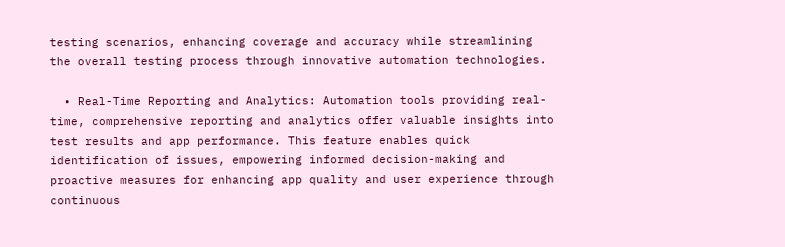testing scenarios, enhancing coverage and accuracy while streamlining the overall testing process through innovative automation technologies.

  • Real-Time Reporting and Analytics: Automation tools providing real-time, comprehensive reporting and analytics offer valuable insights into test results and app performance. This feature enables quick identification of issues, empowering informed decision-making and proactive measures for enhancing app quality and user experience through continuous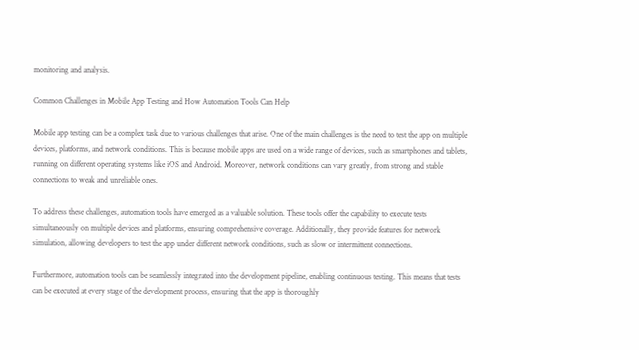monitoring and analysis.

Common Challenges in Mobile App Testing and How Automation Tools Can Help

Mobile app testing can be a complex task due to various challenges that arise. One of the main challenges is the need to test the app on multiple devices, platforms, and network conditions. This is because mobile apps are used on a wide range of devices, such as smartphones and tablets, running on different operating systems like iOS and Android. Moreover, network conditions can vary greatly, from strong and stable connections to weak and unreliable ones.

To address these challenges, automation tools have emerged as a valuable solution. These tools offer the capability to execute tests simultaneously on multiple devices and platforms, ensuring comprehensive coverage. Additionally, they provide features for network simulation, allowing developers to test the app under different network conditions, such as slow or intermittent connections.

Furthermore, automation tools can be seamlessly integrated into the development pipeline, enabling continuous testing. This means that tests can be executed at every stage of the development process, ensuring that the app is thoroughly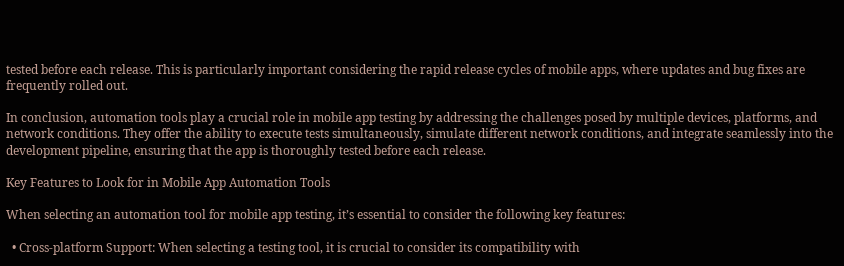tested before each release. This is particularly important considering the rapid release cycles of mobile apps, where updates and bug fixes are frequently rolled out.

In conclusion, automation tools play a crucial role in mobile app testing by addressing the challenges posed by multiple devices, platforms, and network conditions. They offer the ability to execute tests simultaneously, simulate different network conditions, and integrate seamlessly into the development pipeline, ensuring that the app is thoroughly tested before each release.

Key Features to Look for in Mobile App Automation Tools

When selecting an automation tool for mobile app testing, it’s essential to consider the following key features:

  • Cross-platform Support: When selecting a testing tool, it is crucial to consider its compatibility with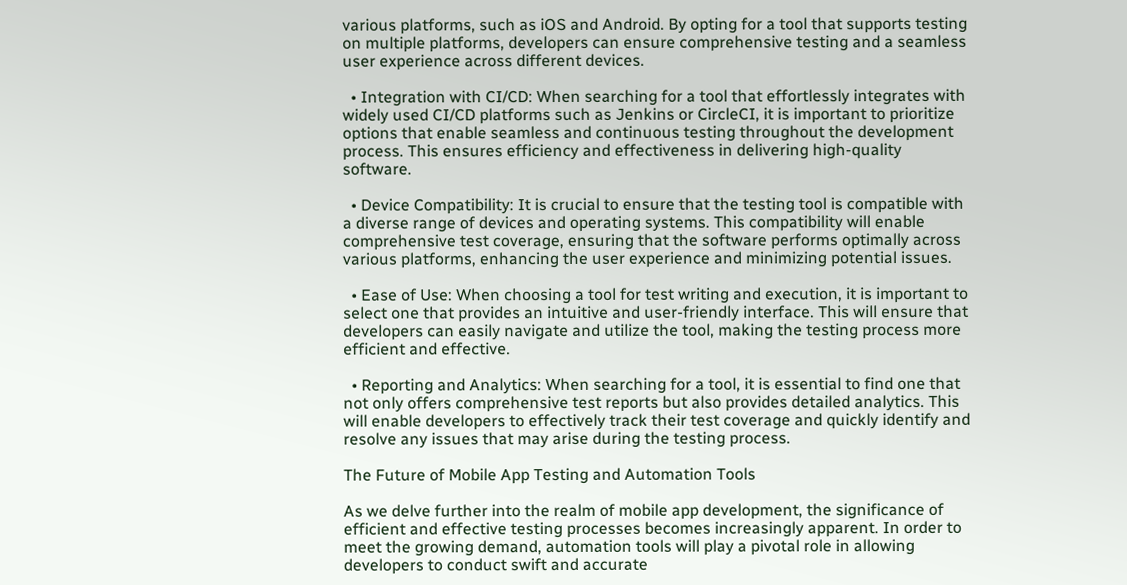various platforms, such as iOS and Android. By opting for a tool that supports testing on multiple platforms, developers can ensure comprehensive testing and a seamless user experience across different devices.

  • Integration with CI/CD: When searching for a tool that effortlessly integrates with widely used CI/CD platforms such as Jenkins or CircleCI, it is important to prioritize options that enable seamless and continuous testing throughout the development process. This ensures efficiency and effectiveness in delivering high-quality software.

  • Device Compatibility: It is crucial to ensure that the testing tool is compatible with a diverse range of devices and operating systems. This compatibility will enable comprehensive test coverage, ensuring that the software performs optimally across various platforms, enhancing the user experience and minimizing potential issues.

  • Ease of Use: When choosing a tool for test writing and execution, it is important to select one that provides an intuitive and user-friendly interface. This will ensure that developers can easily navigate and utilize the tool, making the testing process more efficient and effective.

  • Reporting and Analytics: When searching for a tool, it is essential to find one that not only offers comprehensive test reports but also provides detailed analytics. This will enable developers to effectively track their test coverage and quickly identify and resolve any issues that may arise during the testing process.

The Future of Mobile App Testing and Automation Tools

As we delve further into the realm of mobile app development, the significance of efficient and effective testing processes becomes increasingly apparent. In order to meet the growing demand, automation tools will play a pivotal role in allowing developers to conduct swift and accurate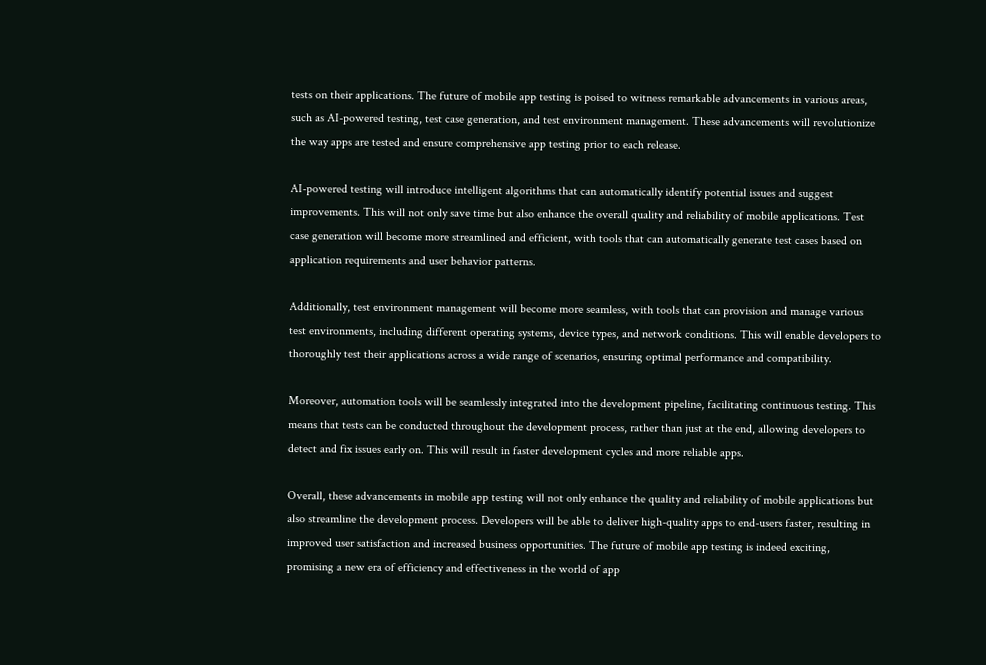tests on their applications. The future of mobile app testing is poised to witness remarkable advancements in various areas, such as AI-powered testing, test case generation, and test environment management. These advancements will revolutionize the way apps are tested and ensure comprehensive app testing prior to each release.

AI-powered testing will introduce intelligent algorithms that can automatically identify potential issues and suggest improvements. This will not only save time but also enhance the overall quality and reliability of mobile applications. Test case generation will become more streamlined and efficient, with tools that can automatically generate test cases based on application requirements and user behavior patterns.

Additionally, test environment management will become more seamless, with tools that can provision and manage various test environments, including different operating systems, device types, and network conditions. This will enable developers to thoroughly test their applications across a wide range of scenarios, ensuring optimal performance and compatibility.

Moreover, automation tools will be seamlessly integrated into the development pipeline, facilitating continuous testing. This means that tests can be conducted throughout the development process, rather than just at the end, allowing developers to detect and fix issues early on. This will result in faster development cycles and more reliable apps.

Overall, these advancements in mobile app testing will not only enhance the quality and reliability of mobile applications but also streamline the development process. Developers will be able to deliver high-quality apps to end-users faster, resulting in improved user satisfaction and increased business opportunities. The future of mobile app testing is indeed exciting, promising a new era of efficiency and effectiveness in the world of app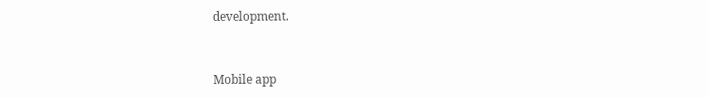development.


Mobile app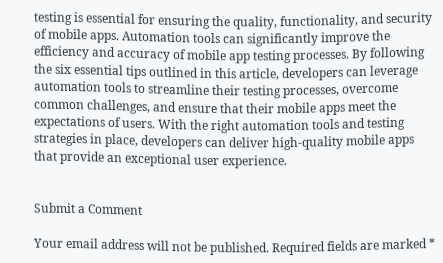testing is essential for ensuring the quality, functionality, and security of mobile apps. Automation tools can significantly improve the efficiency and accuracy of mobile app testing processes. By following the six essential tips outlined in this article, developers can leverage automation tools to streamline their testing processes, overcome common challenges, and ensure that their mobile apps meet the expectations of users. With the right automation tools and testing strategies in place, developers can deliver high-quality mobile apps that provide an exceptional user experience.


Submit a Comment

Your email address will not be published. Required fields are marked *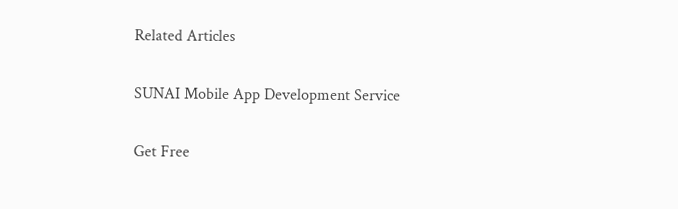Related Articles

SUNAI Mobile App Development Service

Get Free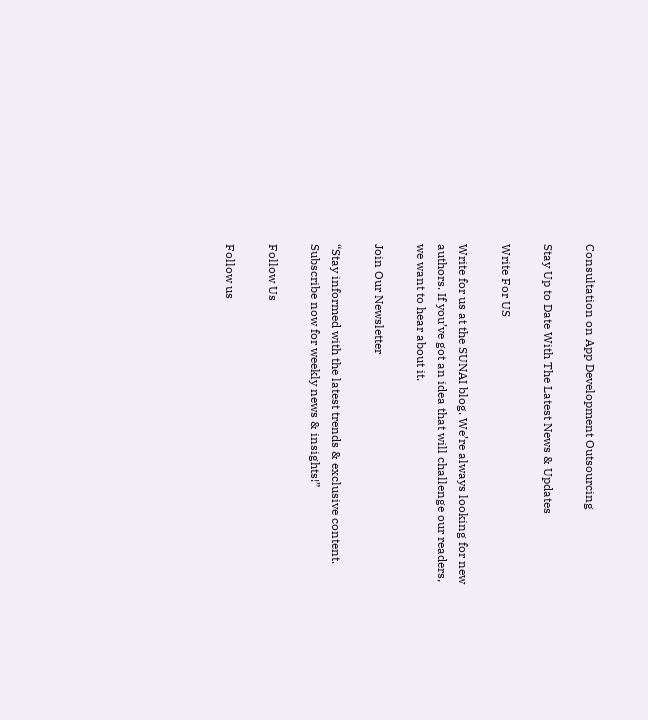Consultation on App Development Outsourcing

Stay Up to Date With The Latest News & Updates

Write For US

Write for us at the SUNAI blog. We’re always looking for new authors. If you’ve got an idea that will challenge our readers, we want to hear about it.

Join Our Newsletter

“Stay informed with the latest trends & exclusive content. Subscribe now for weekly news & insights!”

Follow Us

Follow us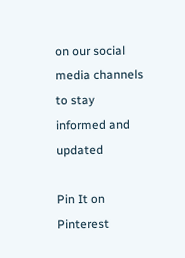on our social media channels to stay informed and updated

Pin It on Pinterest